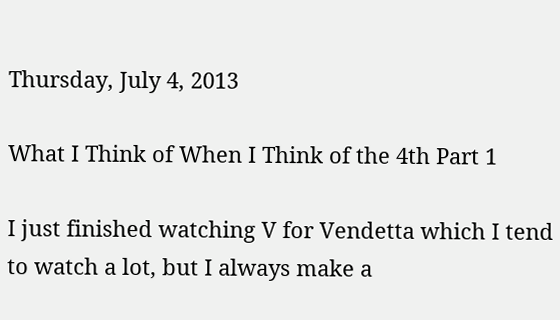Thursday, July 4, 2013

What I Think of When I Think of the 4th Part 1

I just finished watching V for Vendetta which I tend to watch a lot, but I always make a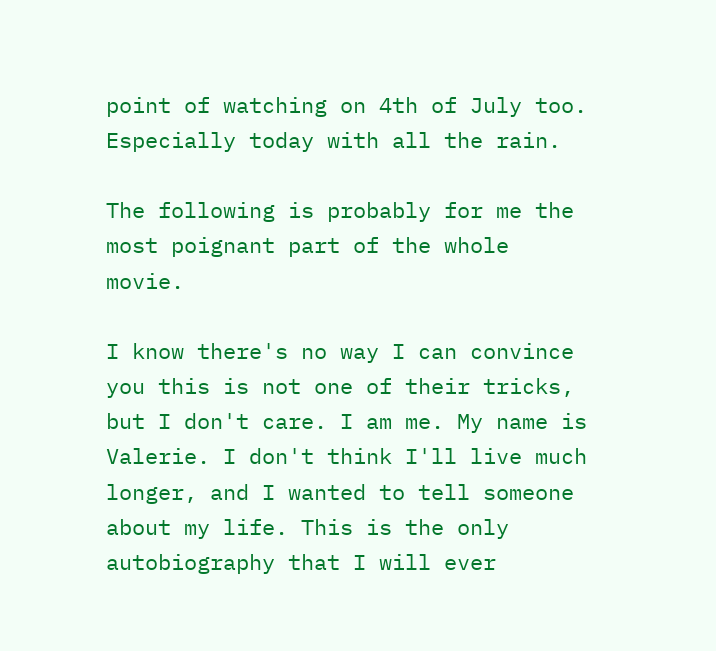point of watching on 4th of July too. Especially today with all the rain.

The following is probably for me the most poignant part of the whole movie.

I know there's no way I can convince you this is not one of their tricks, but I don't care. I am me. My name is Valerie. I don't think I'll live much longer, and I wanted to tell someone about my life. This is the only autobiography that I will ever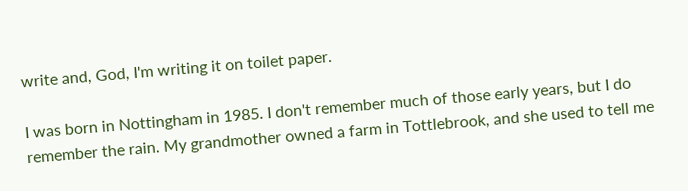write and, God, I'm writing it on toilet paper.

I was born in Nottingham in 1985. I don't remember much of those early years, but I do remember the rain. My grandmother owned a farm in Tottlebrook, and she used to tell me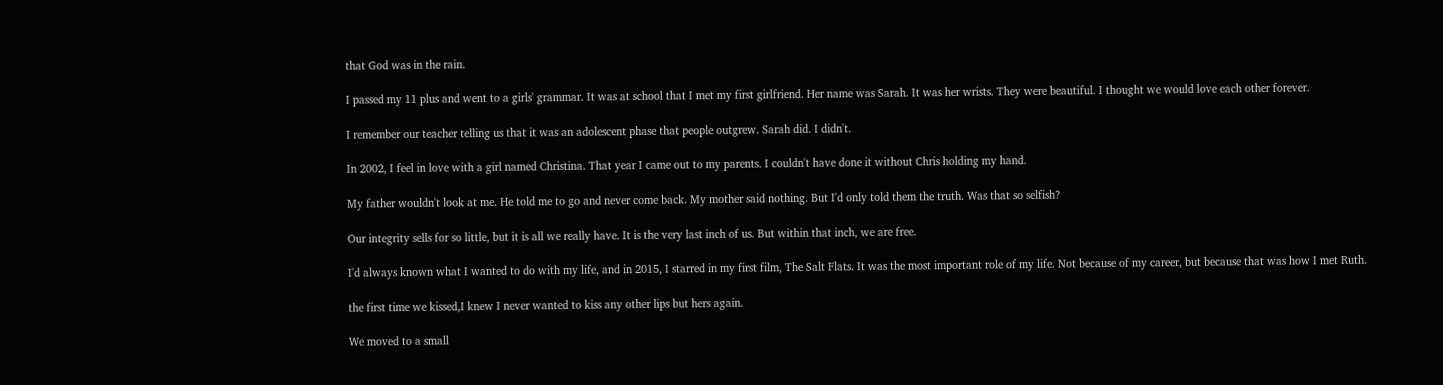that God was in the rain.

I passed my 11 plus and went to a girls' grammar. It was at school that I met my first girlfriend. Her name was Sarah. It was her wrists. They were beautiful. I thought we would love each other forever.

I remember our teacher telling us that it was an adolescent phase that people outgrew. Sarah did. I didn't.

In 2002, I feel in love with a girl named Christina. That year I came out to my parents. I couldn't have done it without Chris holding my hand.

My father wouldn't look at me. He told me to go and never come back. My mother said nothing. But I'd only told them the truth. Was that so selfish?

Our integrity sells for so little, but it is all we really have. It is the very last inch of us. But within that inch, we are free.

I'd always known what I wanted to do with my life, and in 2015, I starred in my first film, The Salt Flats. It was the most important role of my life. Not because of my career, but because that was how I met Ruth.

the first time we kissed,I knew I never wanted to kiss any other lips but hers again.

We moved to a small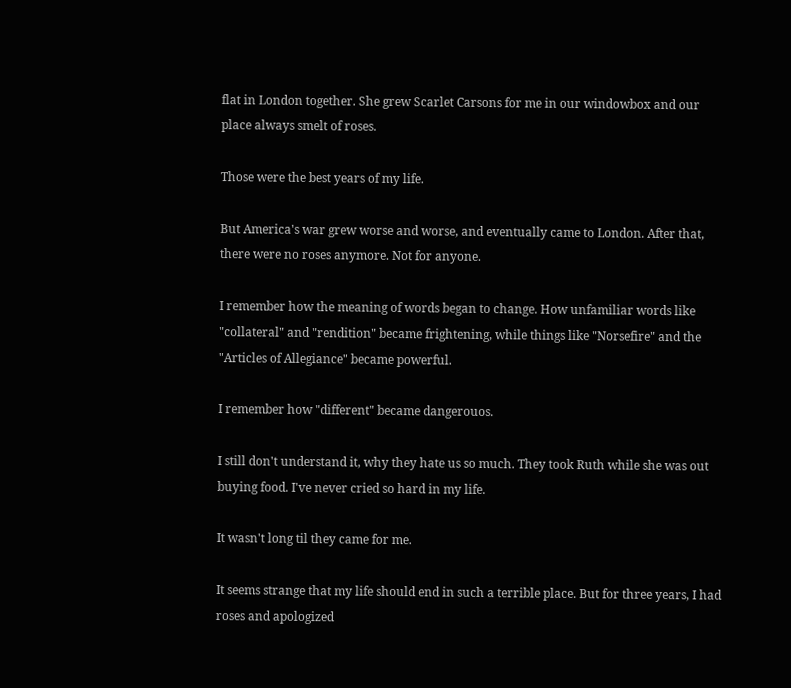flat in London together. She grew Scarlet Carsons for me in our windowbox and our place always smelt of roses.

Those were the best years of my life.

But America's war grew worse and worse, and eventually came to London. After that, there were no roses anymore. Not for anyone.

I remember how the meaning of words began to change. How unfamiliar words like "collateral" and "rendition" became frightening, while things like "Norsefire" and the "Articles of Allegiance" became powerful.

I remember how "different" became dangerouos.

I still don't understand it, why they hate us so much. They took Ruth while she was out buying food. I've never cried so hard in my life.

It wasn't long til they came for me.

It seems strange that my life should end in such a terrible place. But for three years, I had roses and apologized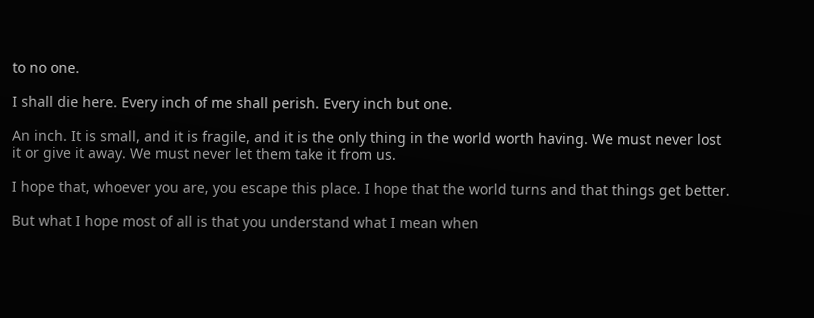to no one.

I shall die here. Every inch of me shall perish. Every inch but one.

An inch. It is small, and it is fragile, and it is the only thing in the world worth having. We must never lost it or give it away. We must never let them take it from us.

I hope that, whoever you are, you escape this place. I hope that the world turns and that things get better.

But what I hope most of all is that you understand what I mean when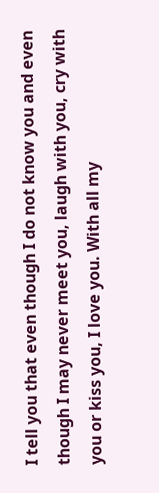I tell you that even though I do not know you and even though I may never meet you, laugh with you, cry with you or kiss you, I love you. With all my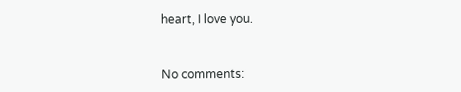heart, I love you.


No comments: